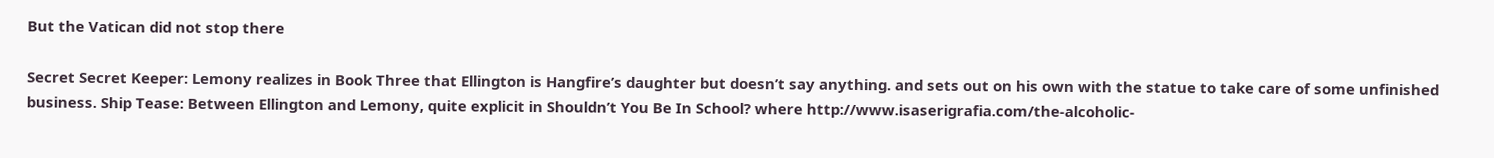But the Vatican did not stop there

Secret Secret Keeper: Lemony realizes in Book Three that Ellington is Hangfire’s daughter but doesn’t say anything. and sets out on his own with the statue to take care of some unfinished business. Ship Tease: Between Ellington and Lemony, quite explicit in Shouldn’t You Be In School? where http://www.isaserigrafia.com/the-alcoholic-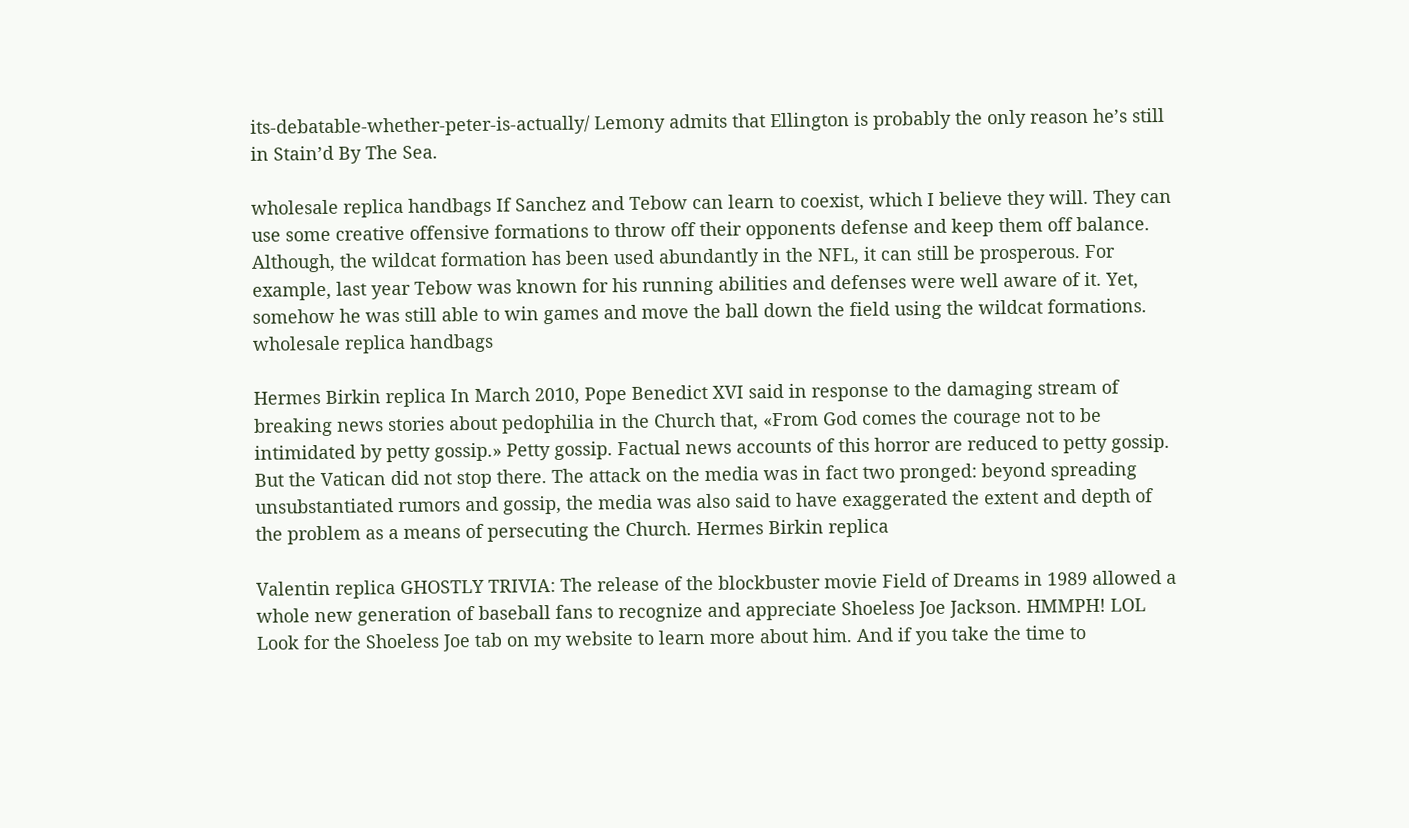its-debatable-whether-peter-is-actually/ Lemony admits that Ellington is probably the only reason he’s still in Stain’d By The Sea.

wholesale replica handbags If Sanchez and Tebow can learn to coexist, which I believe they will. They can use some creative offensive formations to throw off their opponents defense and keep them off balance. Although, the wildcat formation has been used abundantly in the NFL, it can still be prosperous. For example, last year Tebow was known for his running abilities and defenses were well aware of it. Yet, somehow he was still able to win games and move the ball down the field using the wildcat formations. wholesale replica handbags

Hermes Birkin replica In March 2010, Pope Benedict XVI said in response to the damaging stream of breaking news stories about pedophilia in the Church that, «From God comes the courage not to be intimidated by petty gossip.» Petty gossip. Factual news accounts of this horror are reduced to petty gossip. But the Vatican did not stop there. The attack on the media was in fact two pronged: beyond spreading unsubstantiated rumors and gossip, the media was also said to have exaggerated the extent and depth of the problem as a means of persecuting the Church. Hermes Birkin replica

Valentin replica GHOSTLY TRIVIA: The release of the blockbuster movie Field of Dreams in 1989 allowed a whole new generation of baseball fans to recognize and appreciate Shoeless Joe Jackson. HMMPH! LOL Look for the Shoeless Joe tab on my website to learn more about him. And if you take the time to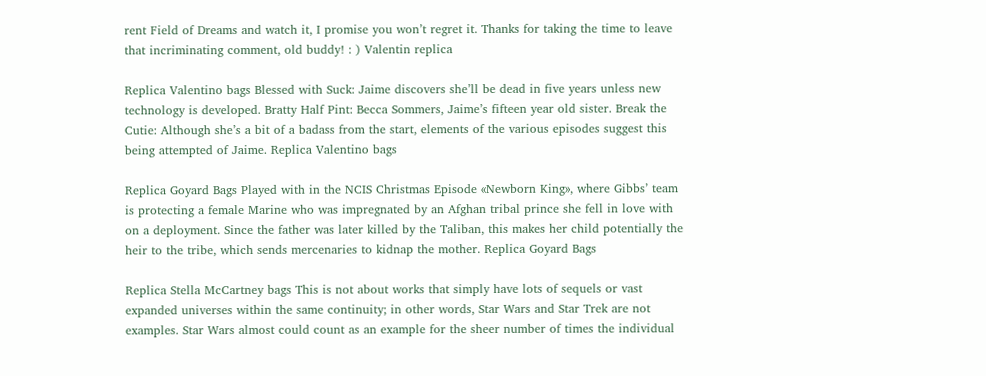rent Field of Dreams and watch it, I promise you won’t regret it. Thanks for taking the time to leave that incriminating comment, old buddy! : ) Valentin replica

Replica Valentino bags Blessed with Suck: Jaime discovers she’ll be dead in five years unless new technology is developed. Bratty Half Pint: Becca Sommers, Jaime’s fifteen year old sister. Break the Cutie: Although she’s a bit of a badass from the start, elements of the various episodes suggest this being attempted of Jaime. Replica Valentino bags

Replica Goyard Bags Played with in the NCIS Christmas Episode «Newborn King», where Gibbs’ team is protecting a female Marine who was impregnated by an Afghan tribal prince she fell in love with on a deployment. Since the father was later killed by the Taliban, this makes her child potentially the heir to the tribe, which sends mercenaries to kidnap the mother. Replica Goyard Bags

Replica Stella McCartney bags This is not about works that simply have lots of sequels or vast expanded universes within the same continuity; in other words, Star Wars and Star Trek are not examples. Star Wars almost could count as an example for the sheer number of times the individual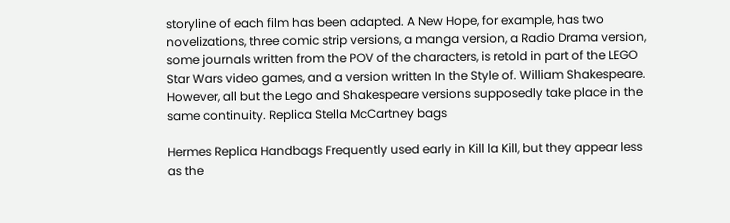storyline of each film has been adapted. A New Hope, for example, has two novelizations, three comic strip versions, a manga version, a Radio Drama version, some journals written from the POV of the characters, is retold in part of the LEGO Star Wars video games, and a version written In the Style of. William Shakespeare. However, all but the Lego and Shakespeare versions supposedly take place in the same continuity. Replica Stella McCartney bags

Hermes Replica Handbags Frequently used early in Kill la Kill, but they appear less as the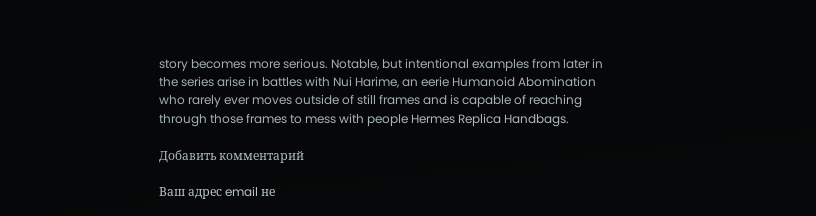story becomes more serious. Notable, but intentional examples from later in the series arise in battles with Nui Harime, an eerie Humanoid Abomination who rarely ever moves outside of still frames and is capable of reaching through those frames to mess with people Hermes Replica Handbags.

Добавить комментарий

Ваш адрес email не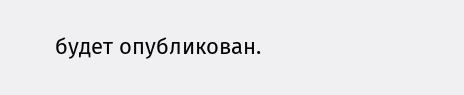будет опубликован.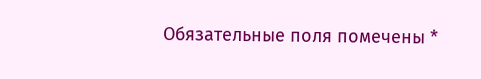Обязательные поля помечены *